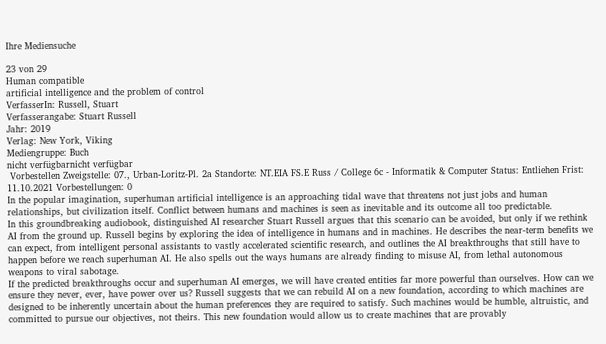Ihre Mediensuche

23 von 29
Human compatible
artificial intelligence and the problem of control
VerfasserIn: Russell, Stuart
Verfasserangabe: Stuart Russell
Jahr: 2019
Verlag: New York, Viking
Mediengruppe: Buch
nicht verfügbarnicht verfügbar
 Vorbestellen Zweigstelle: 07., Urban-Loritz-Pl. 2a Standorte: NT.EIA FS.E Russ / College 6c - Informatik & Computer Status: Entliehen Frist: 11.10.2021 Vorbestellungen: 0
In the popular imagination, superhuman artificial intelligence is an approaching tidal wave that threatens not just jobs and human relationships, but civilization itself. Conflict between humans and machines is seen as inevitable and its outcome all too predictable.
In this groundbreaking audiobook, distinguished AI researcher Stuart Russell argues that this scenario can be avoided, but only if we rethink AI from the ground up. Russell begins by exploring the idea of intelligence in humans and in machines. He describes the near-term benefits we can expect, from intelligent personal assistants to vastly accelerated scientific research, and outlines the AI breakthroughs that still have to happen before we reach superhuman AI. He also spells out the ways humans are already finding to misuse AI, from lethal autonomous weapons to viral sabotage.
If the predicted breakthroughs occur and superhuman AI emerges, we will have created entities far more powerful than ourselves. How can we ensure they never, ever, have power over us? Russell suggests that we can rebuild AI on a new foundation, according to which machines are designed to be inherently uncertain about the human preferences they are required to satisfy. Such machines would be humble, altruistic, and committed to pursue our objectives, not theirs. This new foundation would allow us to create machines that are provably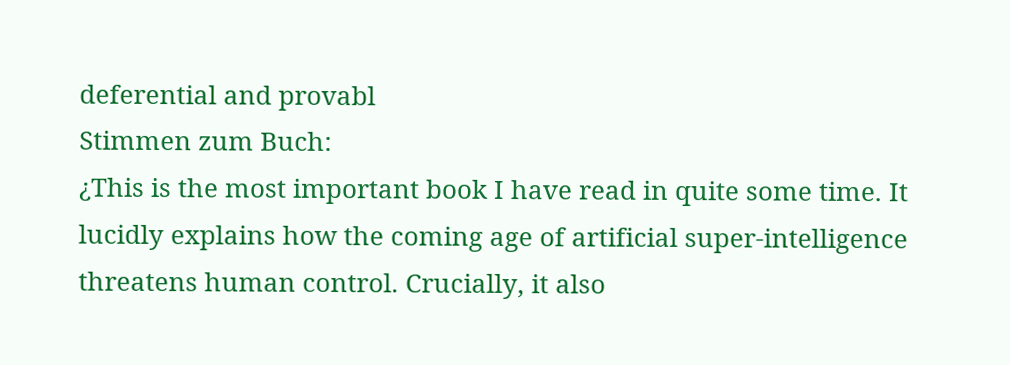deferential and provabl
Stimmen zum Buch:
¿This is the most important book I have read in quite some time. It lucidly explains how the coming age of artificial super-intelligence threatens human control. Crucially, it also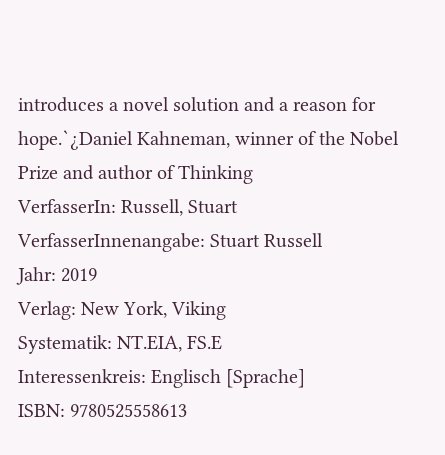introduces a novel solution and a reason for hope.`¿Daniel Kahneman, winner of the Nobel Prize and author of Thinking
VerfasserIn: Russell, Stuart
VerfasserInnenangabe: Stuart Russell
Jahr: 2019
Verlag: New York, Viking
Systematik: NT.EIA, FS.E
Interessenkreis: Englisch [Sprache]
ISBN: 9780525558613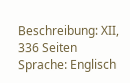Beschreibung: XII, 336 Seiten
Sprache: Englisch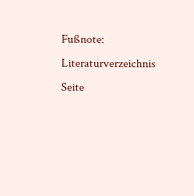Fußnote: Literaturverzeichnis Seite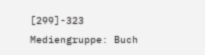[299]-323
Mediengruppe: Buch